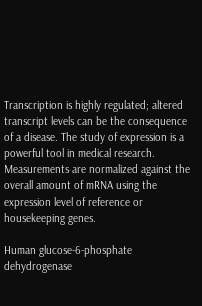Transcription is highly regulated; altered transcript levels can be the consequence of a disease. The study of expression is a powerful tool in medical research. Measurements are normalized against the overall amount of mRNA using the expression level of reference or housekeeping genes.

Human glucose-6-phosphate dehydrogenase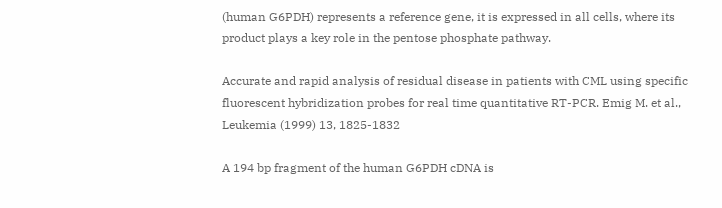(human G6PDH) represents a reference gene, it is expressed in all cells, where its product plays a key role in the pentose phosphate pathway.

Accurate and rapid analysis of residual disease in patients with CML using specific fluorescent hybridization probes for real time quantitative RT-PCR. Emig M. et al., Leukemia (1999) 13, 1825-1832

A 194 bp fragment of the human G6PDH cDNA is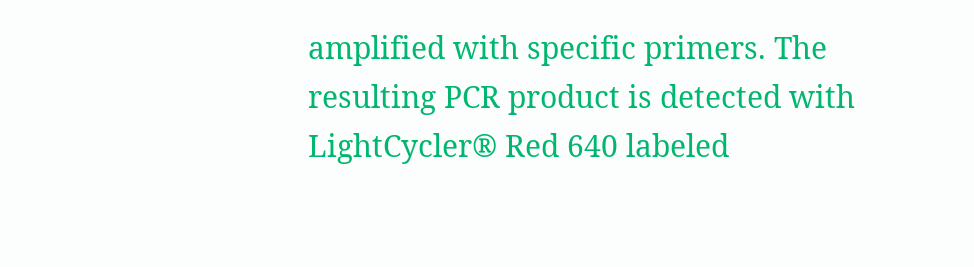amplified with specific primers. The resulting PCR product is detected with LightCycler® Red 640 labeled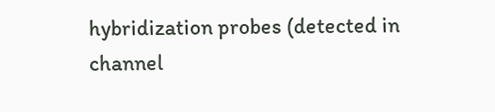hybridization probes (detected in channel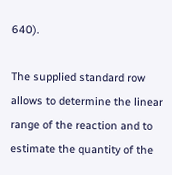640).

The supplied standard row allows to determine the linear range of the reaction and to estimate the quantity of the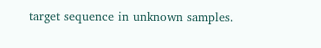target sequence in unknown samples.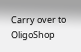Carry over to OligoShop